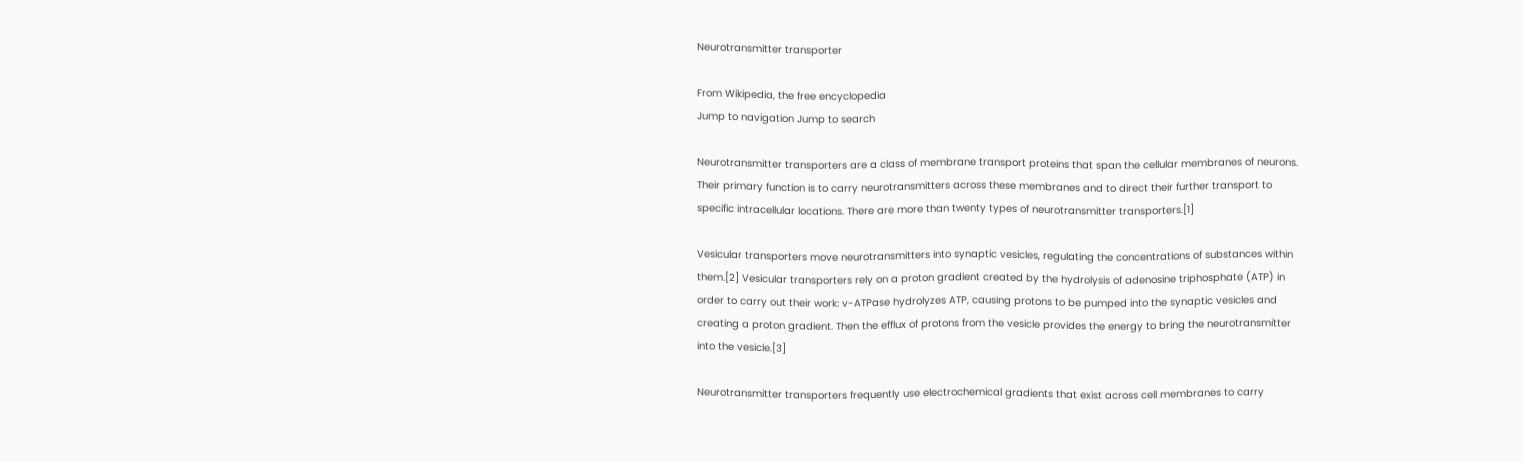Neurotransmitter transporter

From Wikipedia, the free encyclopedia
Jump to navigation Jump to search

Neurotransmitter transporters are a class of membrane transport proteins that span the cellular membranes of neurons. Their primary function is to carry neurotransmitters across these membranes and to direct their further transport to specific intracellular locations. There are more than twenty types of neurotransmitter transporters.[1]

Vesicular transporters move neurotransmitters into synaptic vesicles, regulating the concentrations of substances within them.[2] Vesicular transporters rely on a proton gradient created by the hydrolysis of adenosine triphosphate (ATP) in order to carry out their work: v-ATPase hydrolyzes ATP, causing protons to be pumped into the synaptic vesicles and creating a proton gradient. Then the efflux of protons from the vesicle provides the energy to bring the neurotransmitter into the vesicle.[3]

Neurotransmitter transporters frequently use electrochemical gradients that exist across cell membranes to carry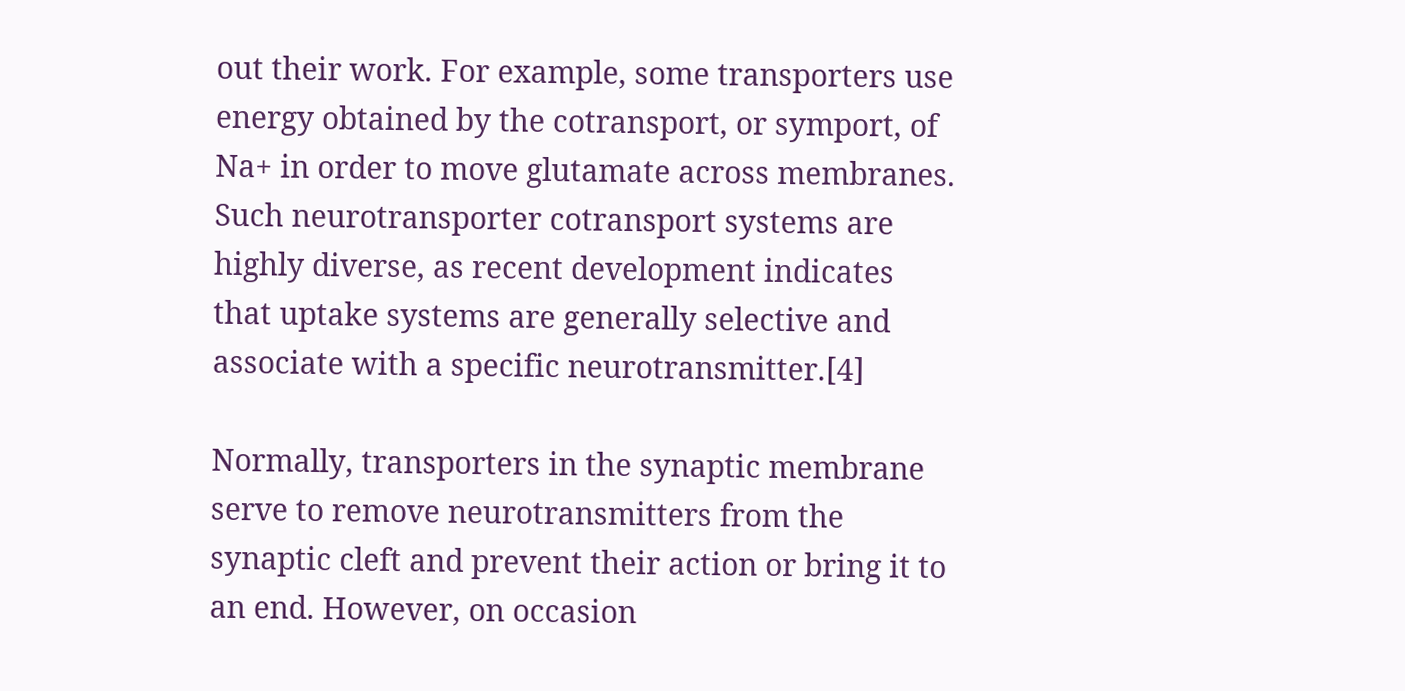out their work. For example, some transporters use energy obtained by the cotransport, or symport, of Na+ in order to move glutamate across membranes. Such neurotransporter cotransport systems are highly diverse, as recent development indicates that uptake systems are generally selective and associate with a specific neurotransmitter.[4]

Normally, transporters in the synaptic membrane serve to remove neurotransmitters from the synaptic cleft and prevent their action or bring it to an end. However, on occasion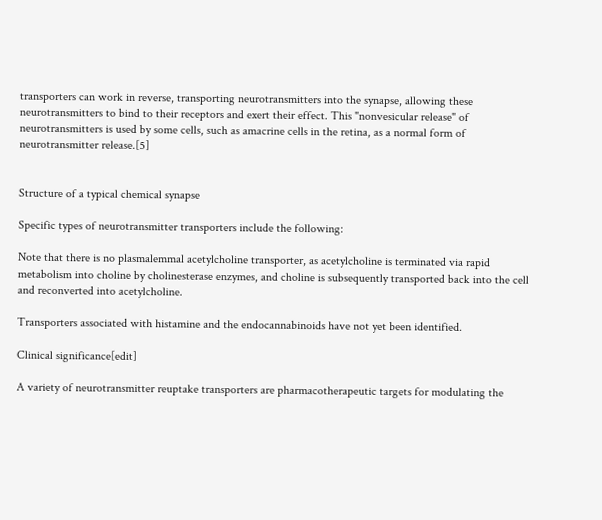transporters can work in reverse, transporting neurotransmitters into the synapse, allowing these neurotransmitters to bind to their receptors and exert their effect. This "nonvesicular release" of neurotransmitters is used by some cells, such as amacrine cells in the retina, as a normal form of neurotransmitter release.[5]


Structure of a typical chemical synapse

Specific types of neurotransmitter transporters include the following:

Note that there is no plasmalemmal acetylcholine transporter, as acetylcholine is terminated via rapid metabolism into choline by cholinesterase enzymes, and choline is subsequently transported back into the cell and reconverted into acetylcholine.

Transporters associated with histamine and the endocannabinoids have not yet been identified.

Clinical significance[edit]

A variety of neurotransmitter reuptake transporters are pharmacotherapeutic targets for modulating the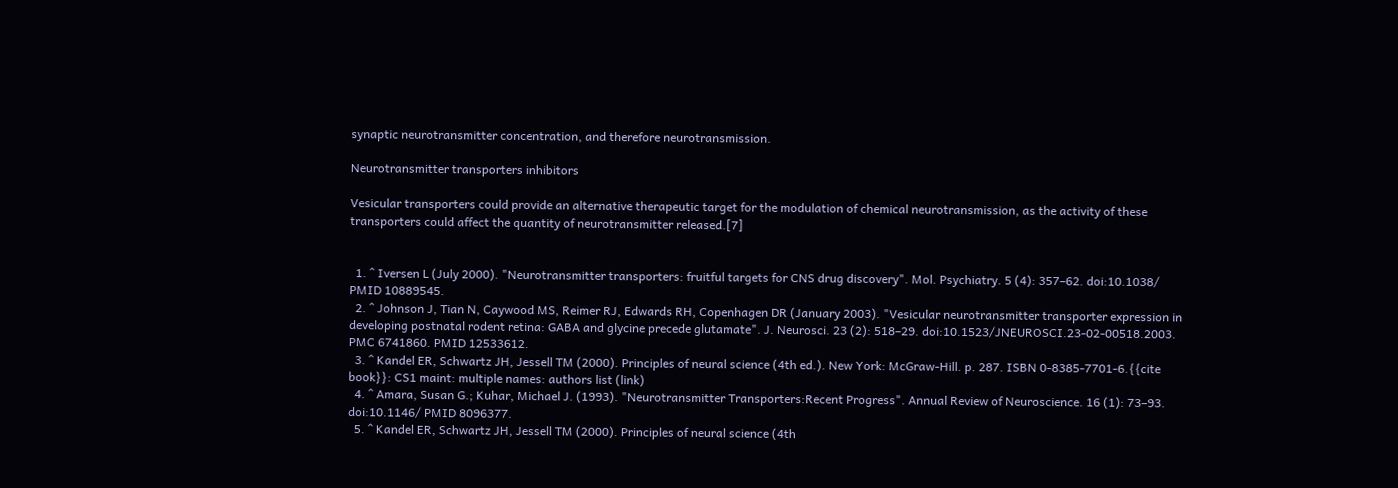synaptic neurotransmitter concentration, and therefore neurotransmission.

Neurotransmitter transporters inhibitors

Vesicular transporters could provide an alternative therapeutic target for the modulation of chemical neurotransmission, as the activity of these transporters could affect the quantity of neurotransmitter released.[7]


  1. ^ Iversen L (July 2000). "Neurotransmitter transporters: fruitful targets for CNS drug discovery". Mol. Psychiatry. 5 (4): 357–62. doi:10.1038/ PMID 10889545.
  2. ^ Johnson J, Tian N, Caywood MS, Reimer RJ, Edwards RH, Copenhagen DR (January 2003). "Vesicular neurotransmitter transporter expression in developing postnatal rodent retina: GABA and glycine precede glutamate". J. Neurosci. 23 (2): 518–29. doi:10.1523/JNEUROSCI.23-02-00518.2003. PMC 6741860. PMID 12533612.
  3. ^ Kandel ER, Schwartz JH, Jessell TM (2000). Principles of neural science (4th ed.). New York: McGraw-Hill. p. 287. ISBN 0-8385-7701-6.{{cite book}}: CS1 maint: multiple names: authors list (link)
  4. ^ Amara, Susan G.; Kuhar, Michael J. (1993). "Neurotransmitter Transporters:Recent Progress". Annual Review of Neuroscience. 16 (1): 73–93. doi:10.1146/ PMID 8096377.
  5. ^ Kandel ER, Schwartz JH, Jessell TM (2000). Principles of neural science (4th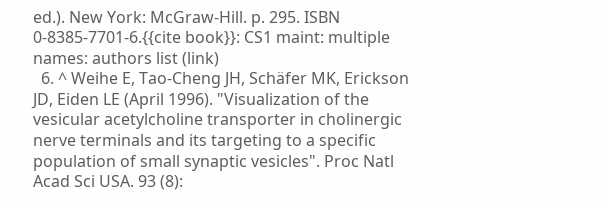ed.). New York: McGraw-Hill. p. 295. ISBN 0-8385-7701-6.{{cite book}}: CS1 maint: multiple names: authors list (link)
  6. ^ Weihe E, Tao-Cheng JH, Schäfer MK, Erickson JD, Eiden LE (April 1996). "Visualization of the vesicular acetylcholine transporter in cholinergic nerve terminals and its targeting to a specific population of small synaptic vesicles". Proc Natl Acad Sci USA. 93 (8):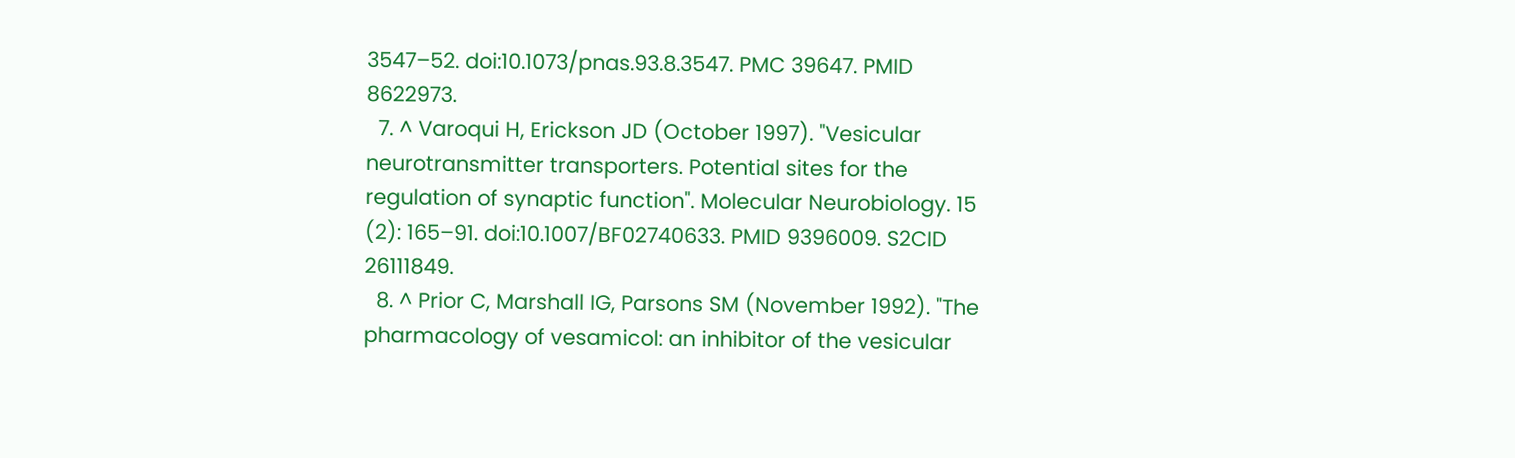3547–52. doi:10.1073/pnas.93.8.3547. PMC 39647. PMID 8622973.
  7. ^ Varoqui H, Erickson JD (October 1997). "Vesicular neurotransmitter transporters. Potential sites for the regulation of synaptic function". Molecular Neurobiology. 15 (2): 165–91. doi:10.1007/BF02740633. PMID 9396009. S2CID 26111849.
  8. ^ Prior C, Marshall IG, Parsons SM (November 1992). "The pharmacology of vesamicol: an inhibitor of the vesicular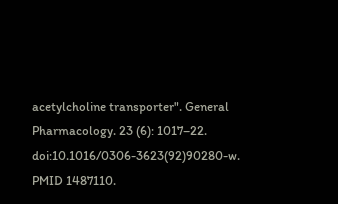acetylcholine transporter". General Pharmacology. 23 (6): 1017–22. doi:10.1016/0306-3623(92)90280-w. PMID 1487110.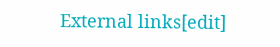External links[edit]